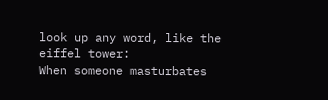look up any word, like the eiffel tower:
When someone masturbates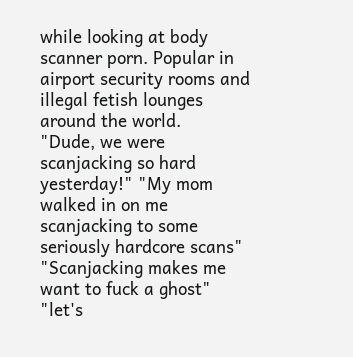while looking at body scanner porn. Popular in airport security rooms and illegal fetish lounges around the world.
"Dude, we were scanjacking so hard yesterday!" "My mom walked in on me scanjacking to some seriously hardcore scans" "Scanjacking makes me want to fuck a ghost" "let's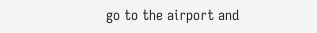go to the airport and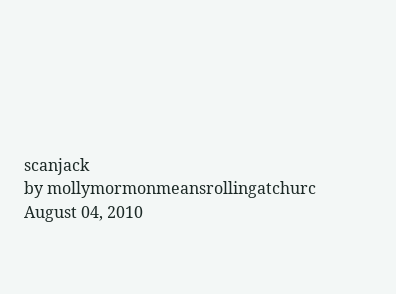scanjack
by mollymormonmeansrollingatchurc August 04, 2010